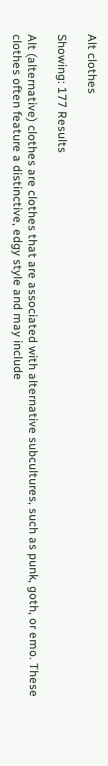Alt clothes

Showing: 177 Results

Alt (alternative) clothes are clothes that are associated with alternative subcultures, such as punk, goth, or emo. These clothes often feature a distinctive, edgy style and may include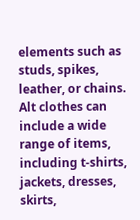elements such as studs, spikes, leather, or chains. Alt clothes can include a wide range of items, including t-shirts, jackets, dresses, skirts,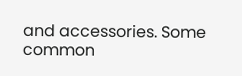and accessories. Some common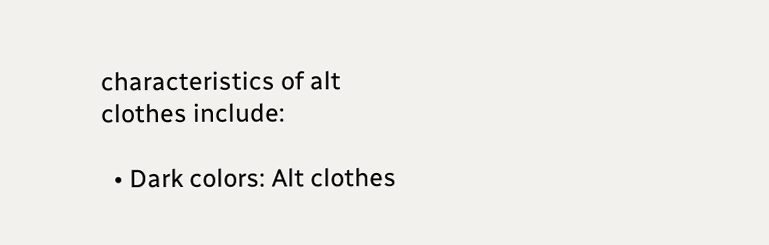characteristics of alt clothes include:

  • Dark colors: Alt clothes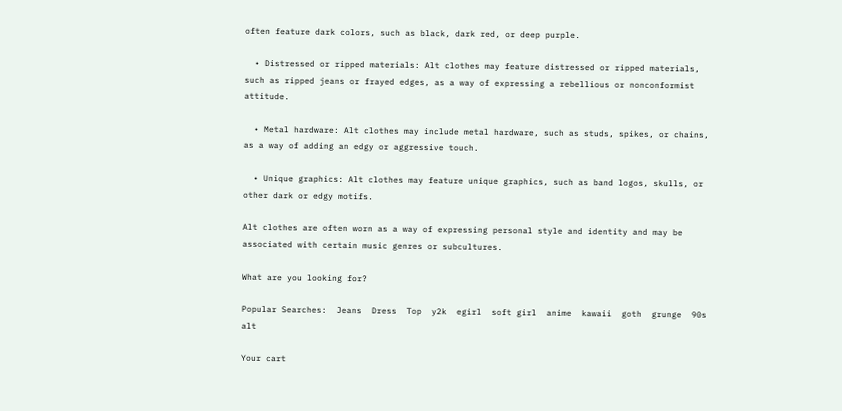often feature dark colors, such as black, dark red, or deep purple.

  • Distressed or ripped materials: Alt clothes may feature distressed or ripped materials, such as ripped jeans or frayed edges, as a way of expressing a rebellious or nonconformist attitude.

  • Metal hardware: Alt clothes may include metal hardware, such as studs, spikes, or chains, as a way of adding an edgy or aggressive touch.

  • Unique graphics: Alt clothes may feature unique graphics, such as band logos, skulls, or other dark or edgy motifs.

Alt clothes are often worn as a way of expressing personal style and identity and may be associated with certain music genres or subcultures.

What are you looking for?

Popular Searches:  Jeans  Dress  Top  y2k  egirl  soft girl  anime  kawaii  goth  grunge  90s  alt

Your cart